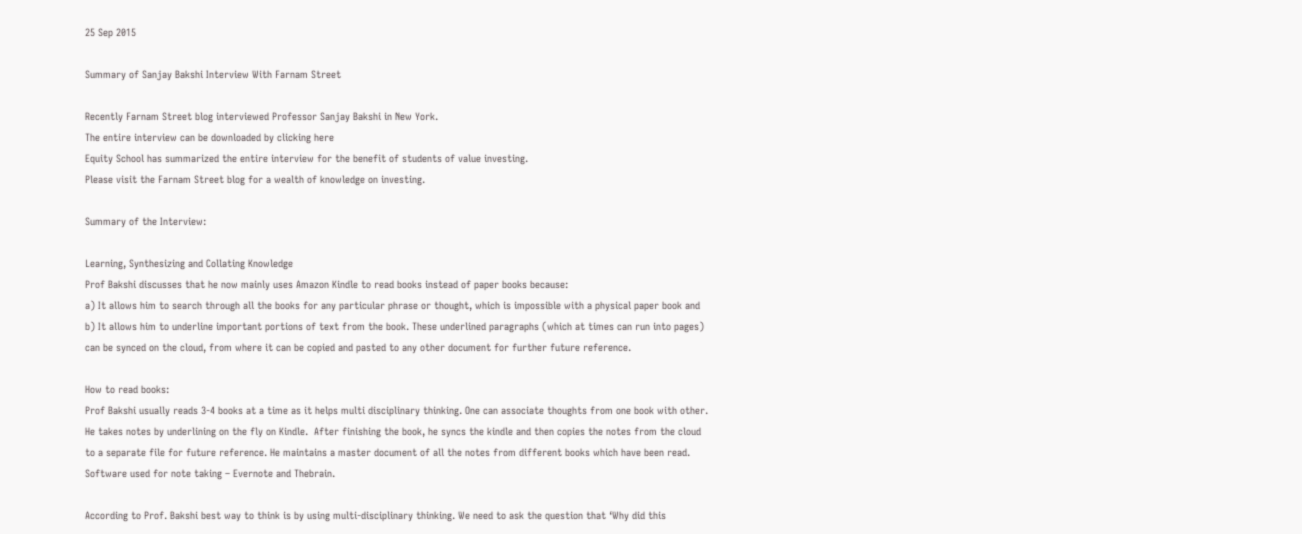25 Sep 2015

Summary of Sanjay Bakshi Interview With Farnam Street

Recently Farnam Street blog interviewed Professor Sanjay Bakshi in New York.
The entire interview can be downloaded by clicking here
Equity School has summarized the entire interview for the benefit of students of value investing.
Please visit the Farnam Street blog for a wealth of knowledge on investing.

Summary of the Interview:

Learning, Synthesizing and Collating Knowledge
Prof Bakshi discusses that he now mainly uses Amazon Kindle to read books instead of paper books because:
a) It allows him to search through all the books for any particular phrase or thought, which is impossible with a physical paper book and
b) It allows him to underline important portions of text from the book. These underlined paragraphs (which at times can run into pages) can be synced on the cloud, from where it can be copied and pasted to any other document for further future reference.

How to read books:
Prof Bakshi usually reads 3-4 books at a time as it helps multi disciplinary thinking. One can associate thoughts from one book with other. He takes notes by underlining on the fly on Kindle.  After finishing the book, he syncs the kindle and then copies the notes from the cloud to a separate file for future reference. He maintains a master document of all the notes from different books which have been read. Software used for note taking – Evernote and Thebrain.

According to Prof. Bakshi best way to think is by using multi-disciplinary thinking. We need to ask the question that ‘Why did this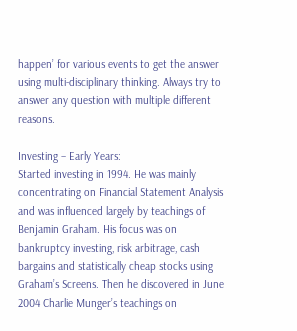happen’ for various events to get the answer using multi-disciplinary thinking. Always try to answer any question with multiple different reasons.

Investing – Early Years:
Started investing in 1994. He was mainly concentrating on Financial Statement Analysis and was influenced largely by teachings of Benjamin Graham. His focus was on bankruptcy investing, risk arbitrage, cash bargains and statistically cheap stocks using Graham’s Screens. Then he discovered in June 2004 Charlie Munger’s teachings on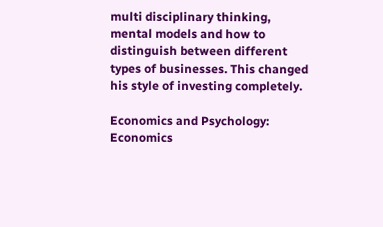multi disciplinary thinking, mental models and how to distinguish between different types of businesses. This changed his style of investing completely.

Economics and Psychology:
Economics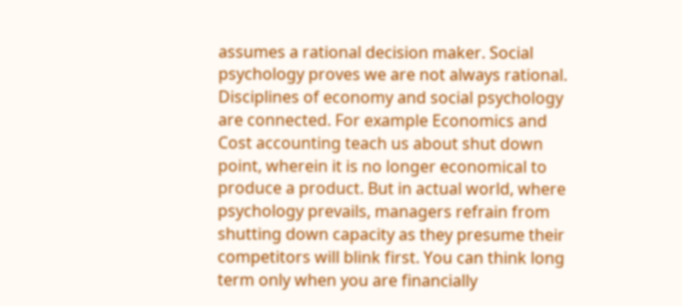assumes a rational decision maker. Social psychology proves we are not always rational.
Disciplines of economy and social psychology are connected. For example Economics and Cost accounting teach us about shut down point, wherein it is no longer economical to produce a product. But in actual world, where psychology prevails, managers refrain from shutting down capacity as they presume their competitors will blink first. You can think long term only when you are financially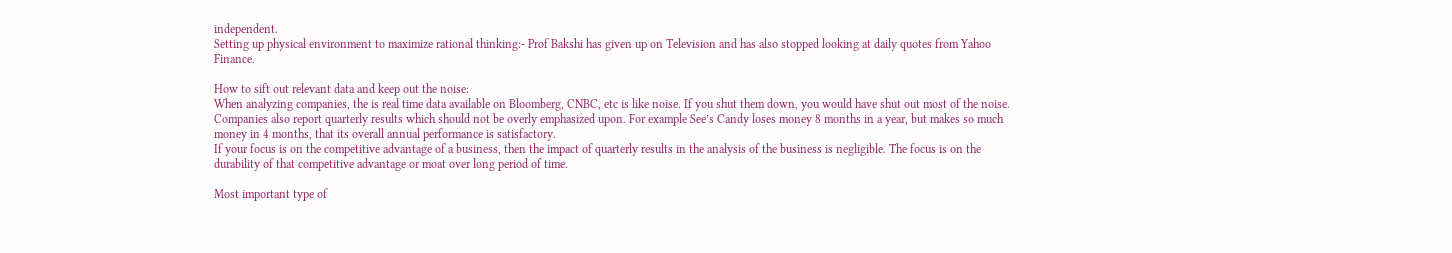independent.
Setting up physical environment to maximize rational thinking:- Prof Bakshi has given up on Television and has also stopped looking at daily quotes from Yahoo Finance.

How to sift out relevant data and keep out the noise:
When analyzing companies, the is real time data available on Bloomberg, CNBC, etc is like noise. If you shut them down, you would have shut out most of the noise. Companies also report quarterly results which should not be overly emphasized upon. For example See’s Candy loses money 8 months in a year, but makes so much money in 4 months, that its overall annual performance is satisfactory.
If your focus is on the competitive advantage of a business, then the impact of quarterly results in the analysis of the business is negligible. The focus is on the durability of that competitive advantage or moat over long period of time.

Most important type of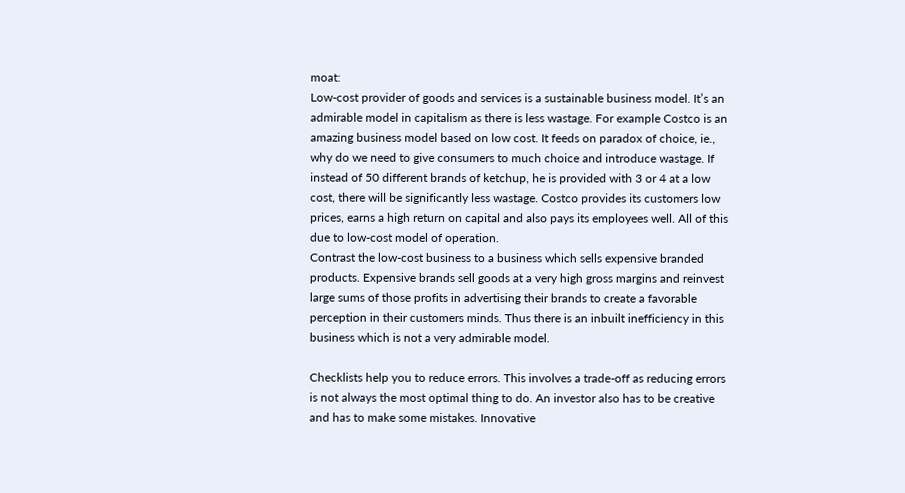moat:
Low-cost provider of goods and services is a sustainable business model. It’s an admirable model in capitalism as there is less wastage. For example Costco is an amazing business model based on low cost. It feeds on paradox of choice, ie., why do we need to give consumers to much choice and introduce wastage. If instead of 50 different brands of ketchup, he is provided with 3 or 4 at a low cost, there will be significantly less wastage. Costco provides its customers low prices, earns a high return on capital and also pays its employees well. All of this due to low-cost model of operation.
Contrast the low-cost business to a business which sells expensive branded products. Expensive brands sell goods at a very high gross margins and reinvest large sums of those profits in advertising their brands to create a favorable perception in their customers minds. Thus there is an inbuilt inefficiency in this business which is not a very admirable model.

Checklists help you to reduce errors. This involves a trade-off as reducing errors is not always the most optimal thing to do. An investor also has to be creative and has to make some mistakes. Innovative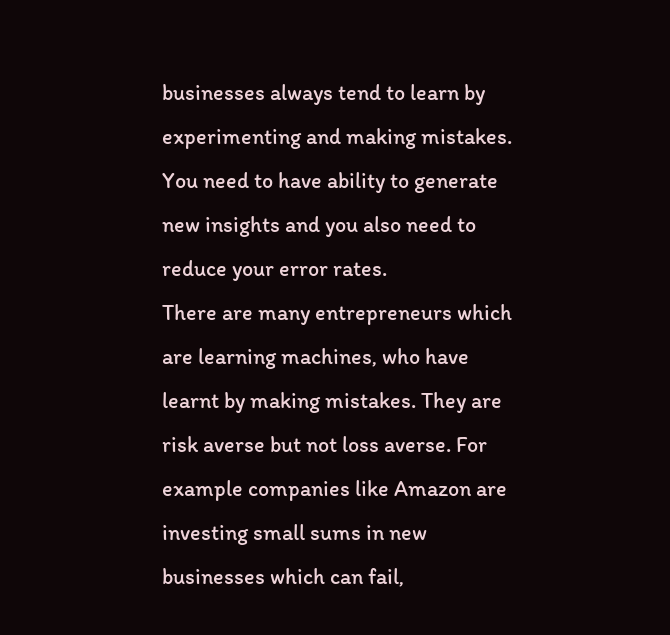businesses always tend to learn by experimenting and making mistakes. You need to have ability to generate new insights and you also need to reduce your error rates.
There are many entrepreneurs which are learning machines, who have learnt by making mistakes. They are risk averse but not loss averse. For example companies like Amazon are investing small sums in new businesses which can fail,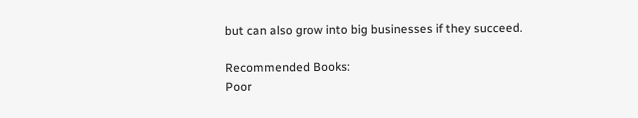but can also grow into big businesses if they succeed.

Recommended Books:
Poor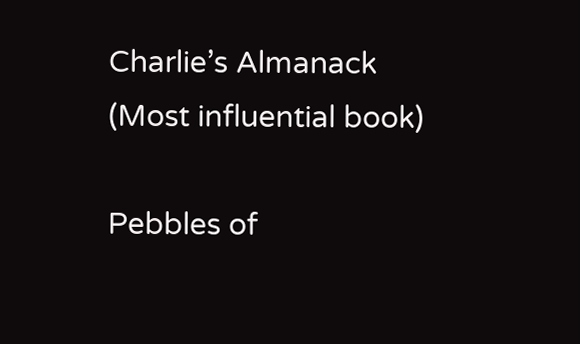Charlie’s Almanack (Most influential book)

Pebbles of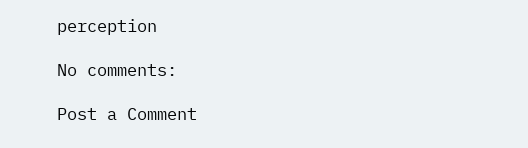perception

No comments:

Post a Comment